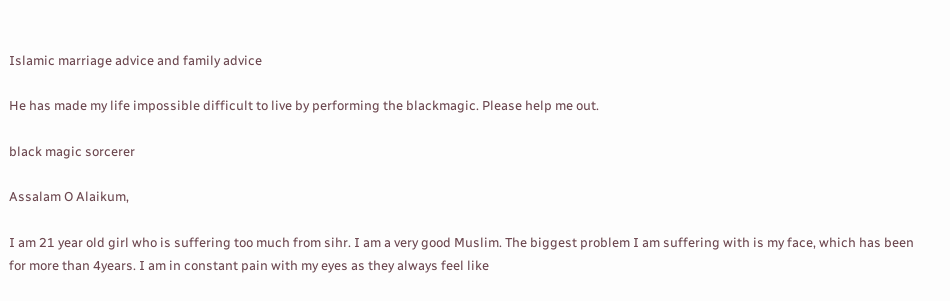Islamic marriage advice and family advice

He has made my life impossible difficult to live by performing the blackmagic. Please help me out.

black magic sorcerer

Assalam O Alaikum,

I am 21 year old girl who is suffering too much from sihr. I am a very good Muslim. The biggest problem I am suffering with is my face, which has been for more than 4years. I am in constant pain with my eyes as they always feel like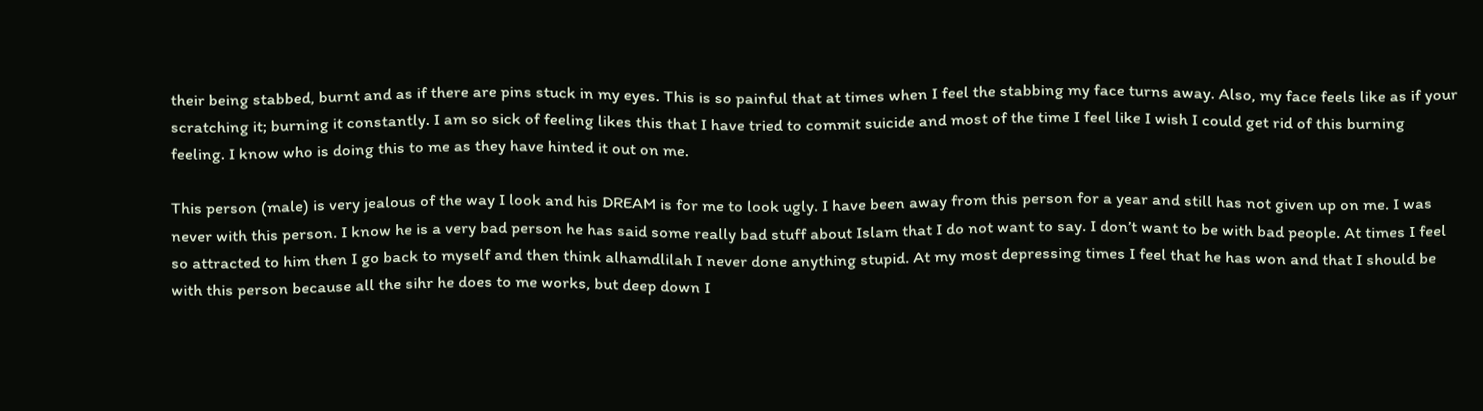their being stabbed, burnt and as if there are pins stuck in my eyes. This is so painful that at times when I feel the stabbing my face turns away. Also, my face feels like as if your scratching it; burning it constantly. I am so sick of feeling likes this that I have tried to commit suicide and most of the time I feel like I wish I could get rid of this burning feeling. I know who is doing this to me as they have hinted it out on me.

This person (male) is very jealous of the way I look and his DREAM is for me to look ugly. I have been away from this person for a year and still has not given up on me. I was never with this person. I know he is a very bad person he has said some really bad stuff about Islam that I do not want to say. I don’t want to be with bad people. At times I feel so attracted to him then I go back to myself and then think alhamdlilah I never done anything stupid. At my most depressing times I feel that he has won and that I should be with this person because all the sihr he does to me works, but deep down I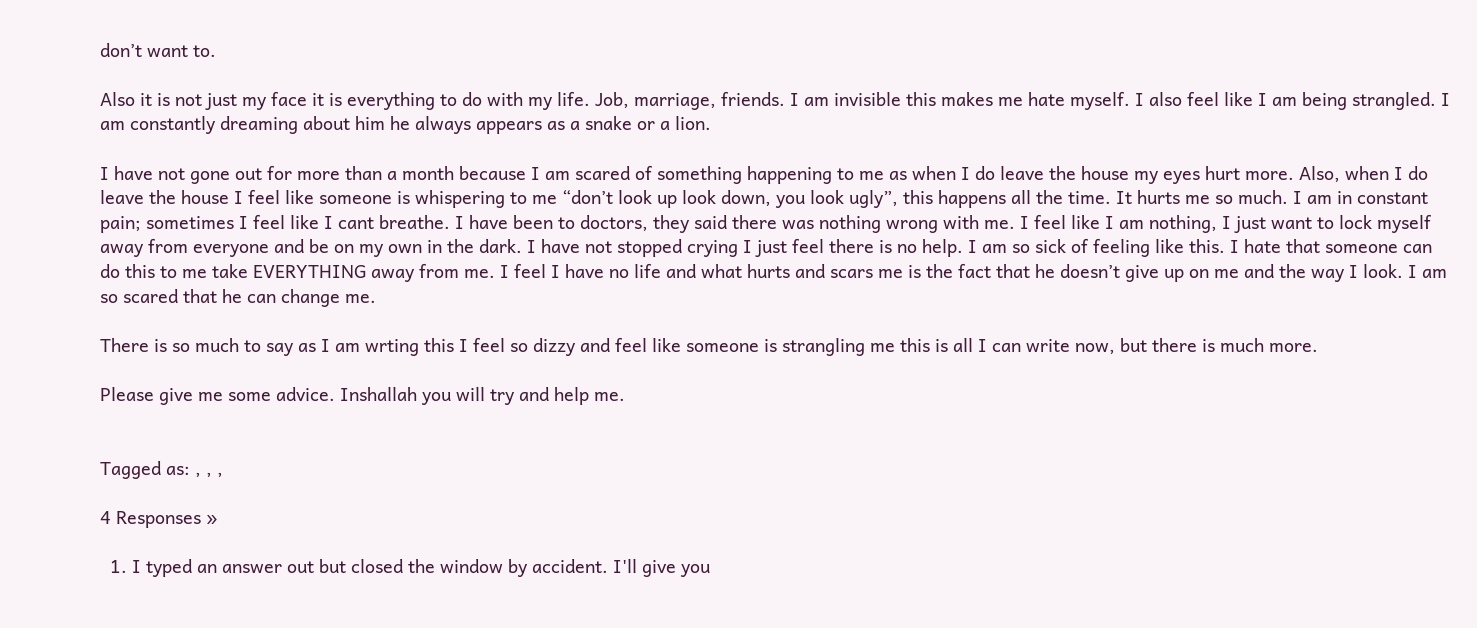don’t want to.

Also it is not just my face it is everything to do with my life. Job, marriage, friends. I am invisible this makes me hate myself. I also feel like I am being strangled. I am constantly dreaming about him he always appears as a snake or a lion.

I have not gone out for more than a month because I am scared of something happening to me as when I do leave the house my eyes hurt more. Also, when I do leave the house I feel like someone is whispering to me “don’t look up look down, you look ugly”, this happens all the time. It hurts me so much. I am in constant pain; sometimes I feel like I cant breathe. I have been to doctors, they said there was nothing wrong with me. I feel like I am nothing, I just want to lock myself away from everyone and be on my own in the dark. I have not stopped crying I just feel there is no help. I am so sick of feeling like this. I hate that someone can do this to me take EVERYTHING away from me. I feel I have no life and what hurts and scars me is the fact that he doesn’t give up on me and the way I look. I am so scared that he can change me.

There is so much to say as I am wrting this I feel so dizzy and feel like someone is strangling me this is all I can write now, but there is much more.

Please give me some advice. Inshallah you will try and help me.


Tagged as: , , ,

4 Responses »

  1. I typed an answer out but closed the window by accident. I'll give you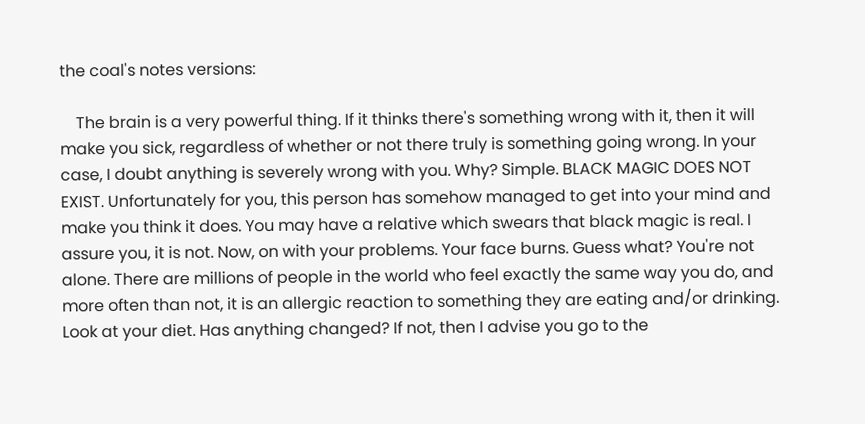the coal's notes versions:

    The brain is a very powerful thing. If it thinks there's something wrong with it, then it will make you sick, regardless of whether or not there truly is something going wrong. In your case, I doubt anything is severely wrong with you. Why? Simple. BLACK MAGIC DOES NOT EXIST. Unfortunately for you, this person has somehow managed to get into your mind and make you think it does. You may have a relative which swears that black magic is real. I assure you, it is not. Now, on with your problems. Your face burns. Guess what? You're not alone. There are millions of people in the world who feel exactly the same way you do, and more often than not, it is an allergic reaction to something they are eating and/or drinking. Look at your diet. Has anything changed? If not, then I advise you go to the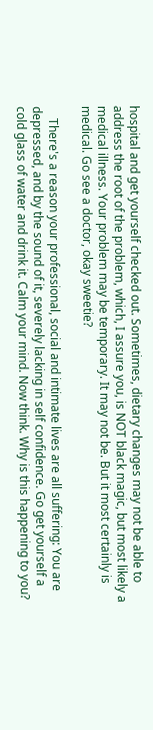hospital and get yourself checked out. Sometimes, dietary changes may not be able to address the root of the problem, which, I assure you, is NOT black magic, but most likely a medical illness. Your problem may be temporary. It may not be. But it most certainly is medical. Go see a doctor, okay sweetie?

    There's a reason your professional, social and intimate lives are all suffering: You are depressed, and by the sound of it, severely lacking in self confidence. Go get yourself a cold glass of water and drink it. Calm your mind. Now think. Why is this happening to you?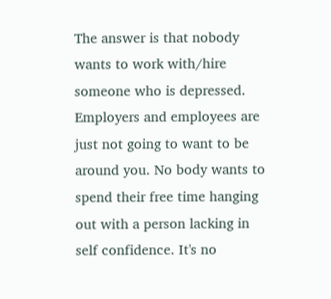The answer is that nobody wants to work with/hire someone who is depressed. Employers and employees are just not going to want to be around you. No body wants to spend their free time hanging out with a person lacking in self confidence. It's no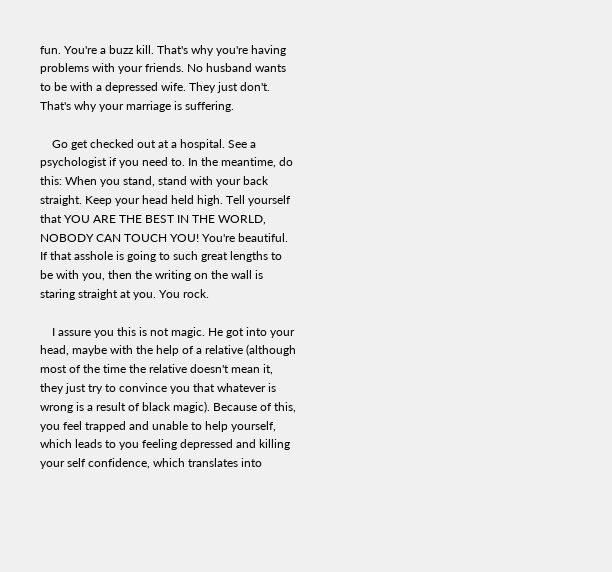fun. You're a buzz kill. That's why you're having problems with your friends. No husband wants to be with a depressed wife. They just don't. That's why your marriage is suffering.

    Go get checked out at a hospital. See a psychologist if you need to. In the meantime, do this: When you stand, stand with your back straight. Keep your head held high. Tell yourself that YOU ARE THE BEST IN THE WORLD, NOBODY CAN TOUCH YOU! You're beautiful. If that asshole is going to such great lengths to be with you, then the writing on the wall is staring straight at you. You rock.

    I assure you this is not magic. He got into your head, maybe with the help of a relative (although most of the time the relative doesn't mean it, they just try to convince you that whatever is wrong is a result of black magic). Because of this, you feel trapped and unable to help yourself, which leads to you feeling depressed and killing your self confidence, which translates into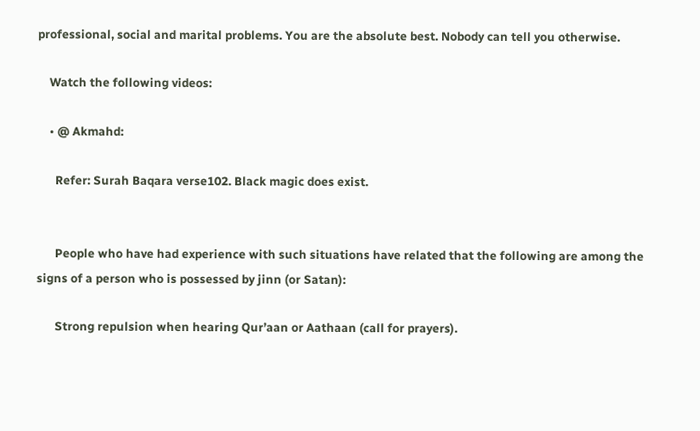professional, social and marital problems. You are the absolute best. Nobody can tell you otherwise.

    Watch the following videos:

    • @ Akmahd:

      Refer: Surah Baqara verse102. Black magic does exist.


      People who have had experience with such situations have related that the following are among the signs of a person who is possessed by jinn (or Satan):

      Strong repulsion when hearing Qur’aan or Aathaan (call for prayers).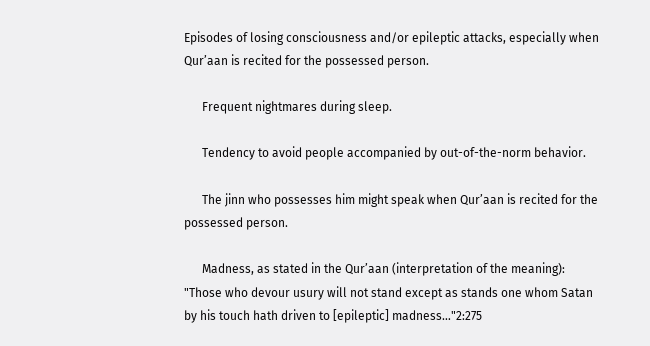Episodes of losing consciousness and/or epileptic attacks, especially when Qur’aan is recited for the possessed person.

      Frequent nightmares during sleep.

      Tendency to avoid people accompanied by out-of-the-norm behavior.

      The jinn who possesses him might speak when Qur’aan is recited for the possessed person.

      Madness, as stated in the Qur’aan (interpretation of the meaning): "Those who devour usury will not stand except as stands one whom Satan by his touch hath driven to [epileptic] madness…"2:275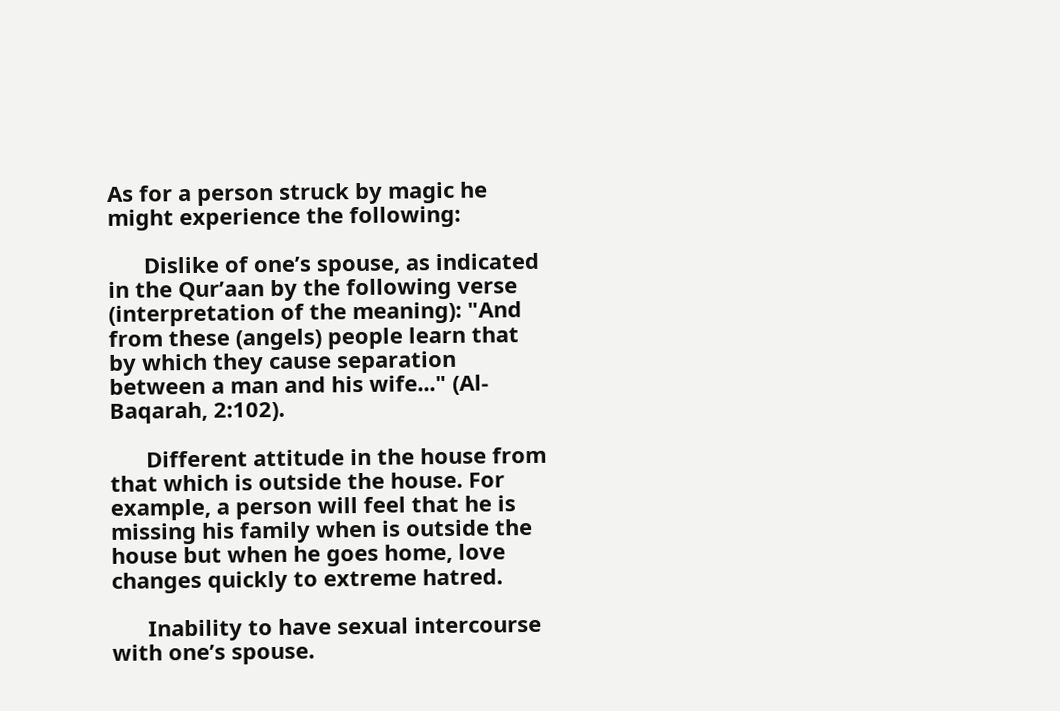As for a person struck by magic he might experience the following:

      Dislike of one’s spouse, as indicated in the Qur’aan by the following verse (interpretation of the meaning): "And from these (angels) people learn that by which they cause separation between a man and his wife..." (Al-Baqarah, 2:102).

      Different attitude in the house from that which is outside the house. For example, a person will feel that he is missing his family when is outside the house but when he goes home, love changes quickly to extreme hatred.

      Inability to have sexual intercourse with one’s spouse.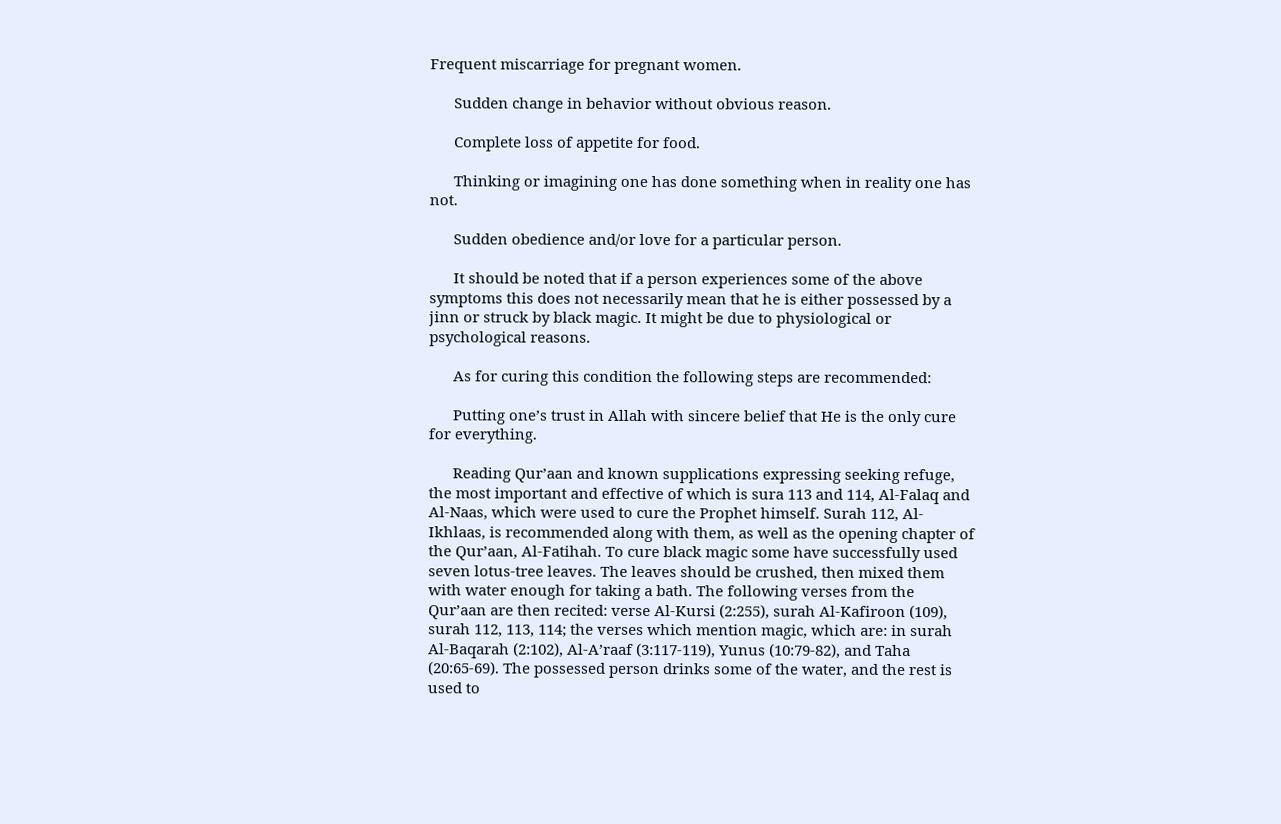Frequent miscarriage for pregnant women.

      Sudden change in behavior without obvious reason.

      Complete loss of appetite for food.

      Thinking or imagining one has done something when in reality one has not.

      Sudden obedience and/or love for a particular person.

      It should be noted that if a person experiences some of the above symptoms this does not necessarily mean that he is either possessed by a jinn or struck by black magic. It might be due to physiological or psychological reasons.

      As for curing this condition the following steps are recommended:

      Putting one’s trust in Allah with sincere belief that He is the only cure for everything.

      Reading Qur’aan and known supplications expressing seeking refuge, the most important and effective of which is sura 113 and 114, Al-Falaq and Al-Naas, which were used to cure the Prophet himself. Surah 112, Al-Ikhlaas, is recommended along with them, as well as the opening chapter of the Qur’aan, Al-Fatihah. To cure black magic some have successfully used seven lotus-tree leaves. The leaves should be crushed, then mixed them with water enough for taking a bath. The following verses from the Qur’aan are then recited: verse Al-Kursi (2:255), surah Al-Kafiroon (109), surah 112, 113, 114; the verses which mention magic, which are: in surah Al-Baqarah (2:102), Al-A’raaf (3:117-119), Yunus (10:79-82), and Taha (20:65-69). The possessed person drinks some of the water, and the rest is used to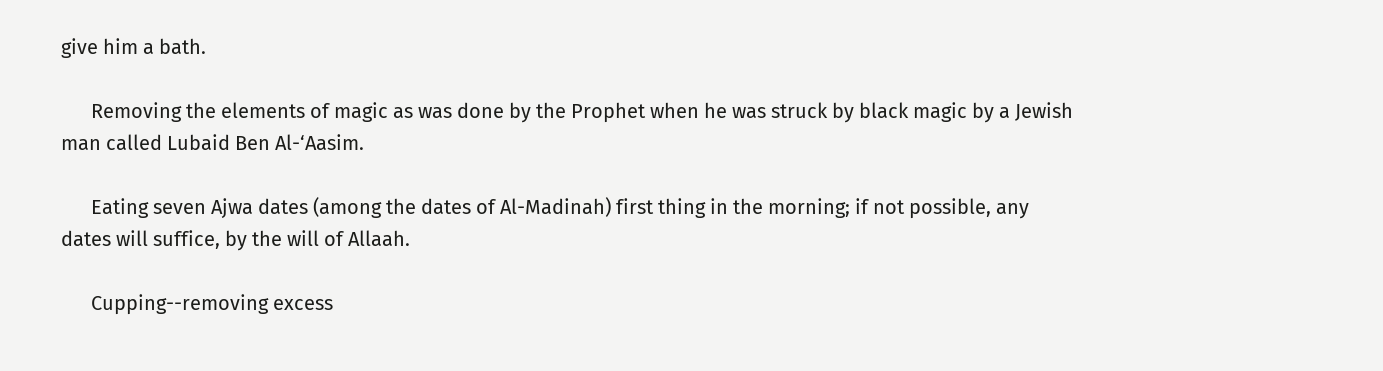give him a bath.

      Removing the elements of magic as was done by the Prophet when he was struck by black magic by a Jewish man called Lubaid Ben Al-‘Aasim.

      Eating seven Ajwa dates (among the dates of Al-Madinah) first thing in the morning; if not possible, any dates will suffice, by the will of Allaah.

      Cupping--removing excess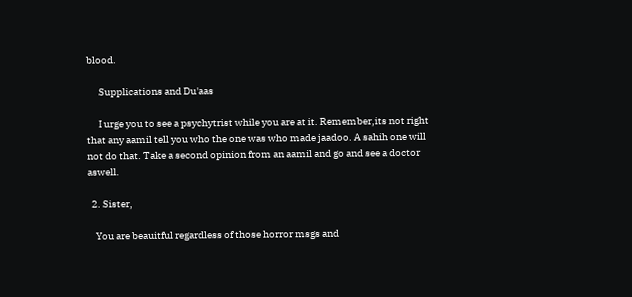blood.

      Supplications and Du'aas

      I urge you to see a psychytrist while you are at it. Remember,its not right that any aamil tell you who the one was who made jaadoo. A sahih one will not do that. Take a second opinion from an aamil and go and see a doctor aswell.

  2. Sister,

    You are beauitful regardless of those horror msgs and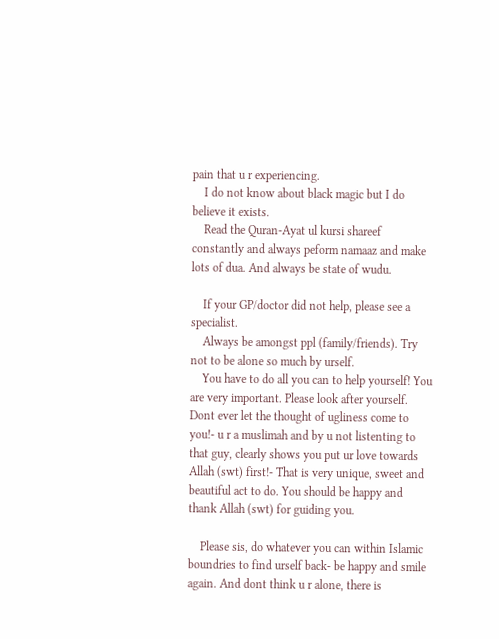pain that u r experiencing.
    I do not know about black magic but I do believe it exists.
    Read the Quran-Ayat ul kursi shareef constantly and always peform namaaz and make lots of dua. And always be state of wudu.

    If your GP/doctor did not help, please see a specialist.
    Always be amongst ppl (family/friends). Try not to be alone so much by urself.
    You have to do all you can to help yourself! You are very important. Please look after yourself. Dont ever let the thought of ugliness come to you!- u r a muslimah and by u not listenting to that guy, clearly shows you put ur love towards Allah (swt) first!- That is very unique, sweet and beautiful act to do. You should be happy and thank Allah (swt) for guiding you.

    Please sis, do whatever you can within Islamic boundries to find urself back- be happy and smile again. And dont think u r alone, there is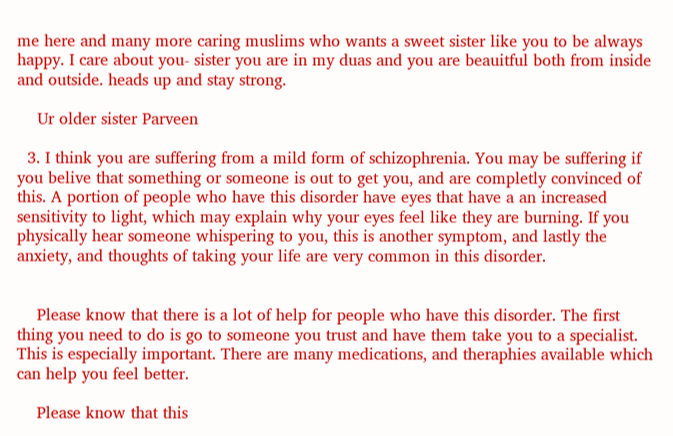me here and many more caring muslims who wants a sweet sister like you to be always happy. I care about you- sister you are in my duas and you are beauitful both from inside and outside. heads up and stay strong.

    Ur older sister Parveen

  3. I think you are suffering from a mild form of schizophrenia. You may be suffering if you belive that something or someone is out to get you, and are completly convinced of this. A portion of people who have this disorder have eyes that have a an increased sensitivity to light, which may explain why your eyes feel like they are burning. If you physically hear someone whispering to you, this is another symptom, and lastly the anxiety, and thoughts of taking your life are very common in this disorder.


    Please know that there is a lot of help for people who have this disorder. The first thing you need to do is go to someone you trust and have them take you to a specialist. This is especially important. There are many medications, and theraphies available which can help you feel better.

    Please know that this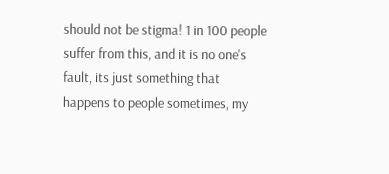should not be stigma! 1 in 100 people suffer from this, and it is no one's fault, its just something that happens to people sometimes, my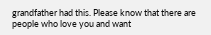grandfather had this. Please know that there are people who love you and want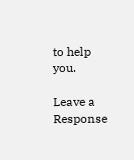to help you.

Leave a Response